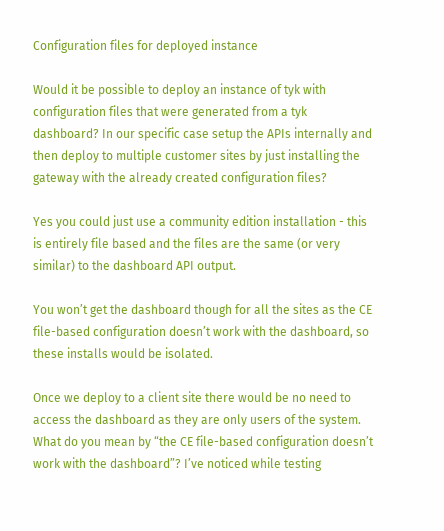Configuration files for deployed instance

Would it be possible to deploy an instance of tyk with configuration files that were generated from a tyk dashboard? In our specific case setup the APIs internally and then deploy to multiple customer sites by just installing the gateway with the already created configuration files?

Yes you could just use a community edition installation - this is entirely file based and the files are the same (or very similar) to the dashboard API output.

You won’t get the dashboard though for all the sites as the CE file-based configuration doesn’t work with the dashboard, so these installs would be isolated.

Once we deploy to a client site there would be no need to access the dashboard as they are only users of the system. What do you mean by “the CE file-based configuration doesn’t work with the dashboard”? I’ve noticed while testing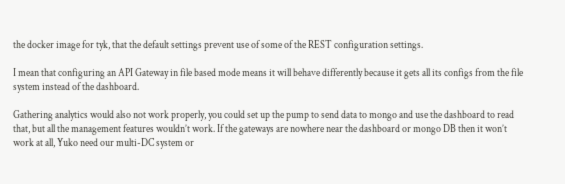the docker image for tyk, that the default settings prevent use of some of the REST configuration settings.

I mean that configuring an API Gateway in file based mode means it will behave differently because it gets all its configs from the file system instead of the dashboard.

Gathering analytics would also not work properly, you could set up the pump to send data to mongo and use the dashboard to read that, but all the management features wouldn’t work. If the gateways are nowhere near the dashboard or mongo DB then it won’t work at all, Yuko need our multi-DC system or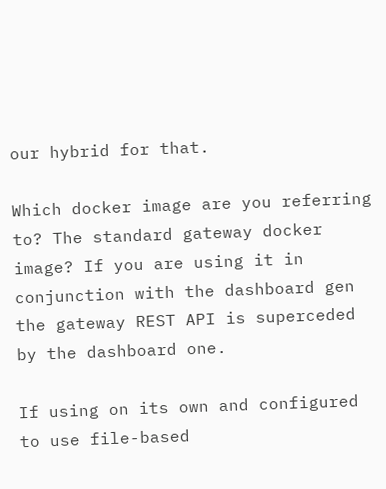our hybrid for that.

Which docker image are you referring to? The standard gateway docker image? If you are using it in conjunction with the dashboard gen the gateway REST API is superceded by the dashboard one.

If using on its own and configured to use file-based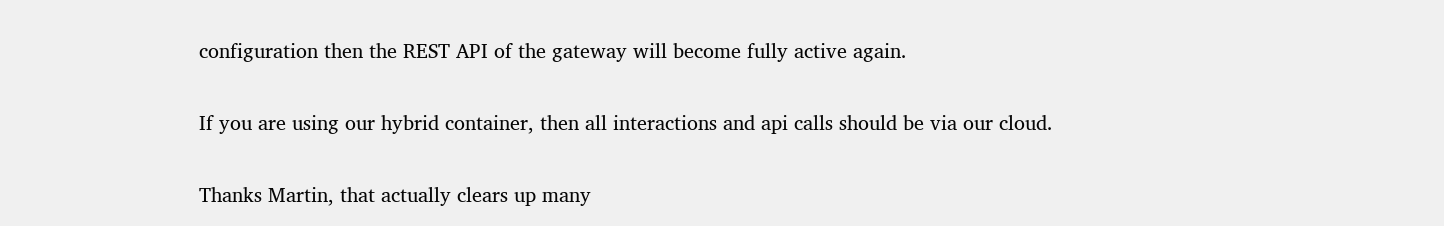configuration then the REST API of the gateway will become fully active again.

If you are using our hybrid container, then all interactions and api calls should be via our cloud.

Thanks Martin, that actually clears up many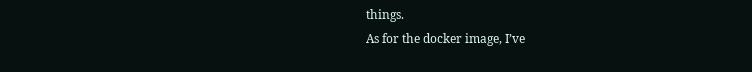things.
As for the docker image, I’ve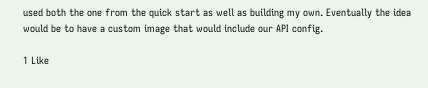used both the one from the quick start as well as building my own. Eventually the idea would be to have a custom image that would include our API config.

1 Like